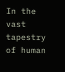In the vast tapestry of human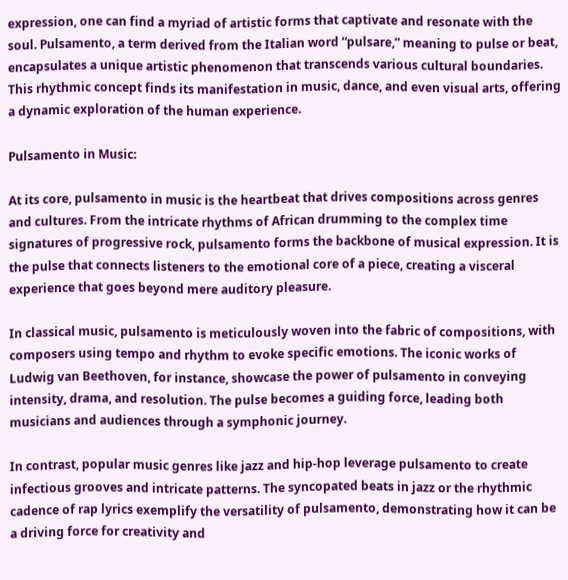expression, one can find a myriad of artistic forms that captivate and resonate with the soul. Pulsamento, a term derived from the Italian word “pulsare,” meaning to pulse or beat, encapsulates a unique artistic phenomenon that transcends various cultural boundaries. This rhythmic concept finds its manifestation in music, dance, and even visual arts, offering a dynamic exploration of the human experience.

Pulsamento in Music:

At its core, pulsamento in music is the heartbeat that drives compositions across genres and cultures. From the intricate rhythms of African drumming to the complex time signatures of progressive rock, pulsamento forms the backbone of musical expression. It is the pulse that connects listeners to the emotional core of a piece, creating a visceral experience that goes beyond mere auditory pleasure.

In classical music, pulsamento is meticulously woven into the fabric of compositions, with composers using tempo and rhythm to evoke specific emotions. The iconic works of Ludwig van Beethoven, for instance, showcase the power of pulsamento in conveying intensity, drama, and resolution. The pulse becomes a guiding force, leading both musicians and audiences through a symphonic journey.

In contrast, popular music genres like jazz and hip-hop leverage pulsamento to create infectious grooves and intricate patterns. The syncopated beats in jazz or the rhythmic cadence of rap lyrics exemplify the versatility of pulsamento, demonstrating how it can be a driving force for creativity and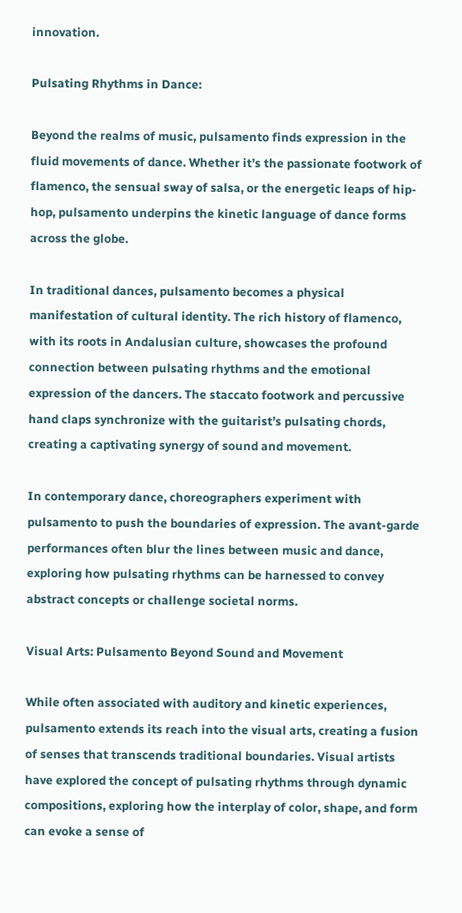innovation.

Pulsating Rhythms in Dance:

Beyond the realms of music, pulsamento finds expression in the fluid movements of dance. Whether it’s the passionate footwork of flamenco, the sensual sway of salsa, or the energetic leaps of hip-hop, pulsamento underpins the kinetic language of dance forms across the globe.

In traditional dances, pulsamento becomes a physical manifestation of cultural identity. The rich history of flamenco, with its roots in Andalusian culture, showcases the profound connection between pulsating rhythms and the emotional expression of the dancers. The staccato footwork and percussive hand claps synchronize with the guitarist’s pulsating chords, creating a captivating synergy of sound and movement.

In contemporary dance, choreographers experiment with pulsamento to push the boundaries of expression. The avant-garde performances often blur the lines between music and dance, exploring how pulsating rhythms can be harnessed to convey abstract concepts or challenge societal norms.

Visual Arts: Pulsamento Beyond Sound and Movement

While often associated with auditory and kinetic experiences, pulsamento extends its reach into the visual arts, creating a fusion of senses that transcends traditional boundaries. Visual artists have explored the concept of pulsating rhythms through dynamic compositions, exploring how the interplay of color, shape, and form can evoke a sense of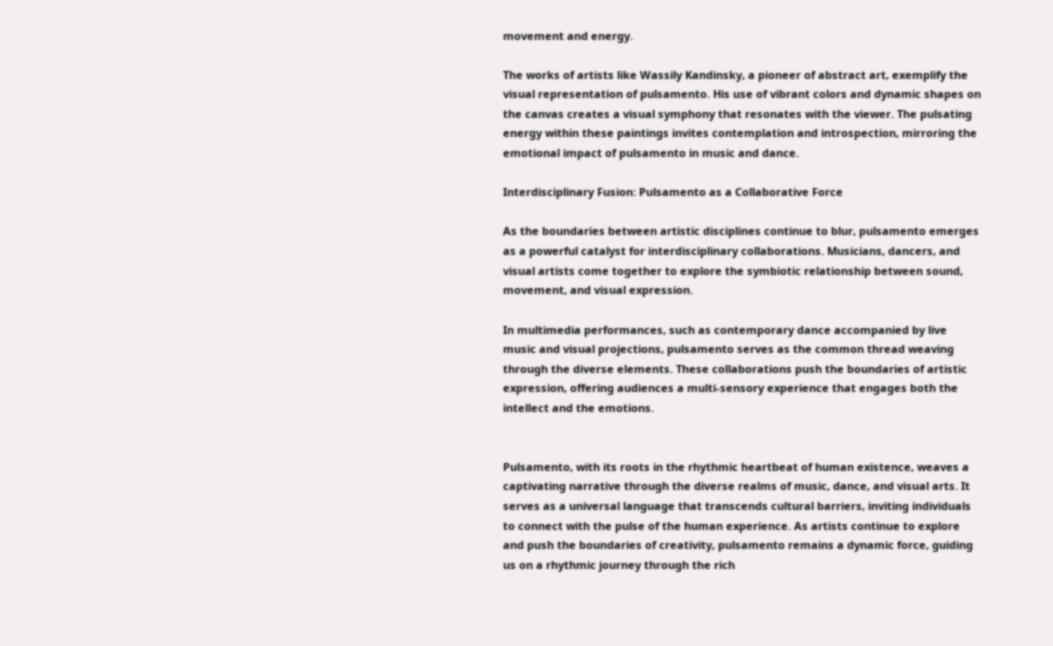movement and energy.

The works of artists like Wassily Kandinsky, a pioneer of abstract art, exemplify the visual representation of pulsamento. His use of vibrant colors and dynamic shapes on the canvas creates a visual symphony that resonates with the viewer. The pulsating energy within these paintings invites contemplation and introspection, mirroring the emotional impact of pulsamento in music and dance.

Interdisciplinary Fusion: Pulsamento as a Collaborative Force

As the boundaries between artistic disciplines continue to blur, pulsamento emerges as a powerful catalyst for interdisciplinary collaborations. Musicians, dancers, and visual artists come together to explore the symbiotic relationship between sound, movement, and visual expression.

In multimedia performances, such as contemporary dance accompanied by live music and visual projections, pulsamento serves as the common thread weaving through the diverse elements. These collaborations push the boundaries of artistic expression, offering audiences a multi-sensory experience that engages both the intellect and the emotions.


Pulsamento, with its roots in the rhythmic heartbeat of human existence, weaves a captivating narrative through the diverse realms of music, dance, and visual arts. It serves as a universal language that transcends cultural barriers, inviting individuals to connect with the pulse of the human experience. As artists continue to explore and push the boundaries of creativity, pulsamento remains a dynamic force, guiding us on a rhythmic journey through the rich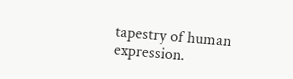tapestry of human expression.